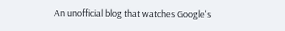An unofficial blog that watches Google's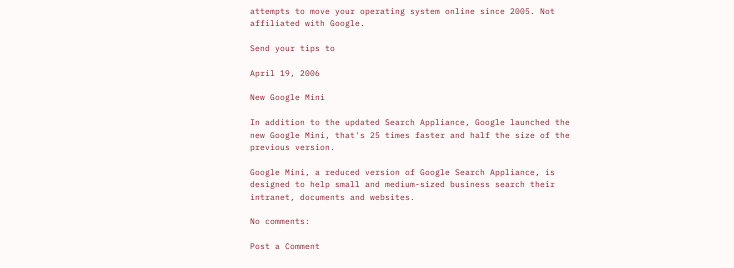attempts to move your operating system online since 2005. Not affiliated with Google.

Send your tips to

April 19, 2006

New Google Mini

In addition to the updated Search Appliance, Google launched the new Google Mini, that's 25 times faster and half the size of the previous version.

Google Mini, a reduced version of Google Search Appliance, is designed to help small and medium-sized business search their intranet, documents and websites.

No comments:

Post a Comment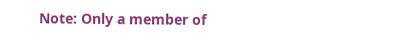Note: Only a member of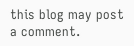this blog may post a comment.